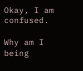Okay, I am confused.

Why am I being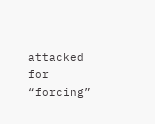attacked for “forcing”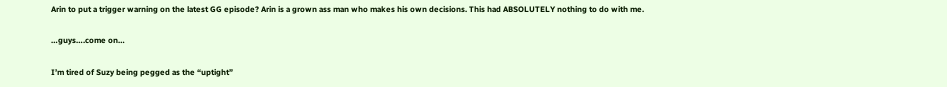Arin to put a trigger warning on the latest GG episode? Arin is a grown ass man who makes his own decisions. This had ABSOLUTELY nothing to do with me.

…guys….come on…

I’m tired of Suzy being pegged as the “uptight”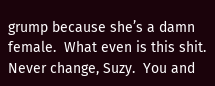grump because she’s a damn female.  What even is this shit.
Never change, Suzy.  You and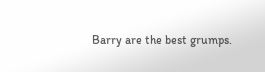Barry are the best grumps.